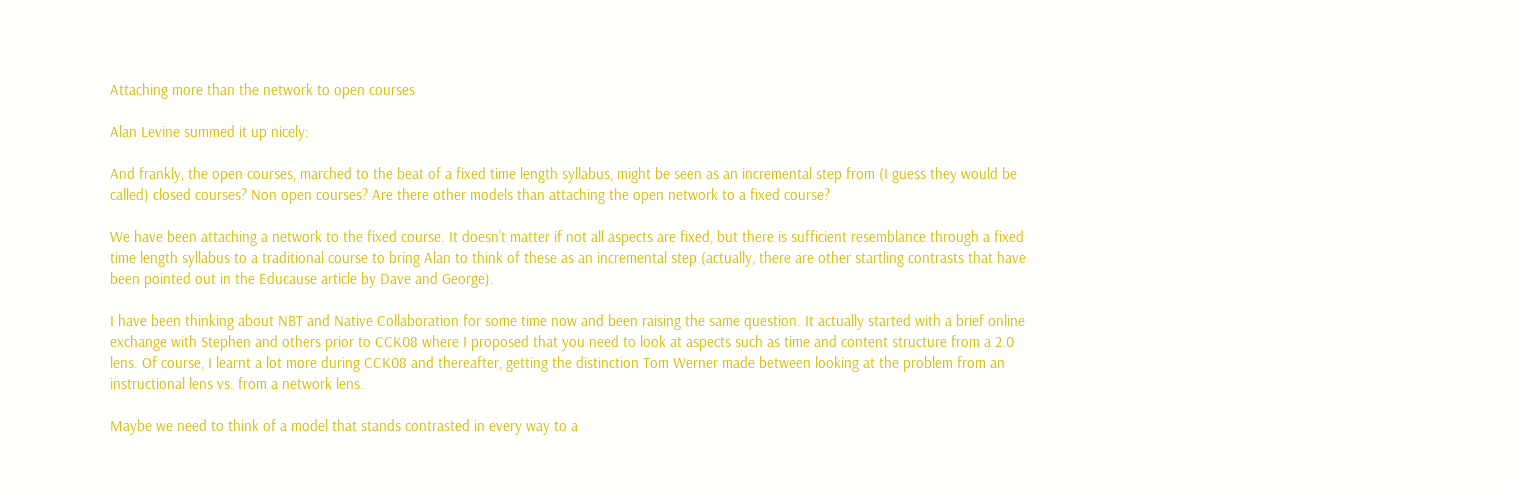Attaching more than the network to open courses

Alan Levine summed it up nicely:

And frankly, the open courses, marched to the beat of a fixed time length syllabus, might be seen as an incremental step from (I guess they would be called) closed courses? Non open courses? Are there other models than attaching the open network to a fixed course?

We have been attaching a network to the fixed course. It doesn’t matter if not all aspects are fixed, but there is sufficient resemblance through a fixed time length syllabus to a traditional course to bring Alan to think of these as an incremental step (actually, there are other startling contrasts that have been pointed out in the Educause article by Dave and George).

I have been thinking about NBT and Native Collaboration for some time now and been raising the same question. It actually started with a brief online exchange with Stephen and others prior to CCK08 where I proposed that you need to look at aspects such as time and content structure from a 2.0 lens. Of course, I learnt a lot more during CCK08 and thereafter, getting the distinction Tom Werner made between looking at the problem from an instructional lens vs. from a network lens.

Maybe we need to think of a model that stands contrasted in every way to a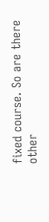fixed course. So are there other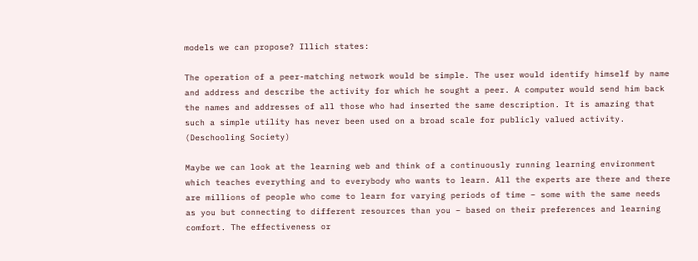models we can propose? Illich states:

The operation of a peer-matching network would be simple. The user would identify himself by name and address and describe the activity for which he sought a peer. A computer would send him back the names and addresses of all those who had inserted the same description. It is amazing that such a simple utility has never been used on a broad scale for publicly valued activity. (Deschooling Society)

Maybe we can look at the learning web and think of a continuously running learning environment which teaches everything and to everybody who wants to learn. All the experts are there and there are millions of people who come to learn for varying periods of time – some with the same needs as you but connecting to different resources than you – based on their preferences and learning comfort. The effectiveness or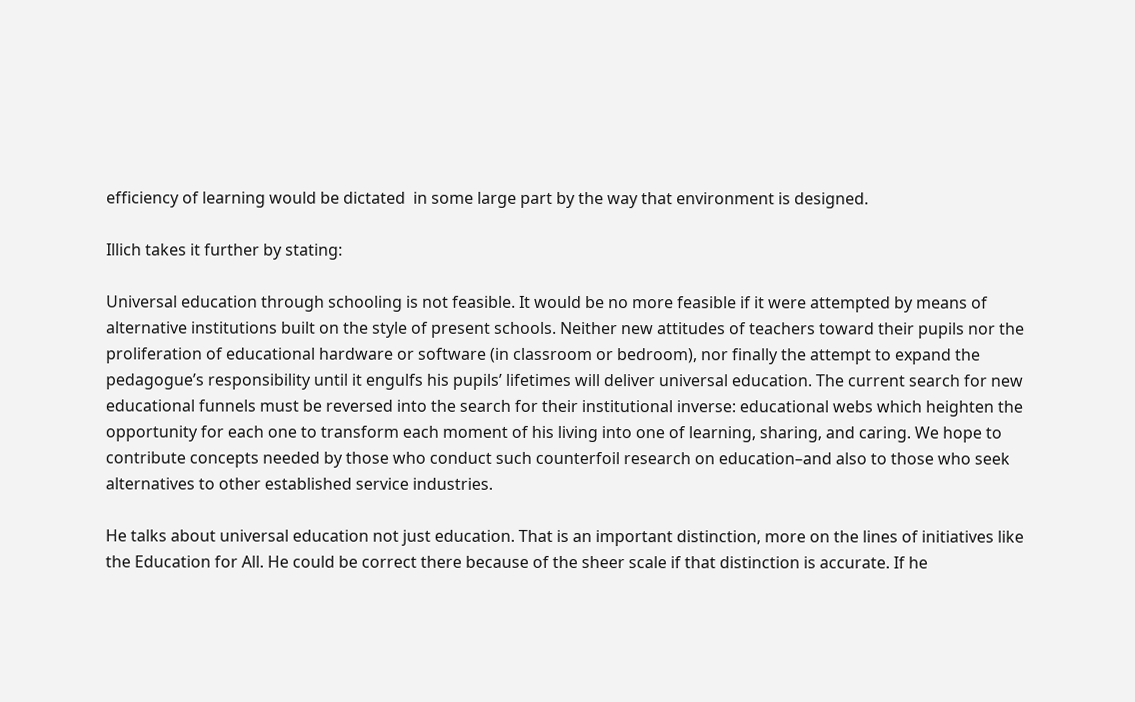efficiency of learning would be dictated  in some large part by the way that environment is designed.

Illich takes it further by stating:

Universal education through schooling is not feasible. It would be no more feasible if it were attempted by means of alternative institutions built on the style of present schools. Neither new attitudes of teachers toward their pupils nor the proliferation of educational hardware or software (in classroom or bedroom), nor finally the attempt to expand the pedagogue’s responsibility until it engulfs his pupils’ lifetimes will deliver universal education. The current search for new educational funnels must be reversed into the search for their institutional inverse: educational webs which heighten the opportunity for each one to transform each moment of his living into one of learning, sharing, and caring. We hope to contribute concepts needed by those who conduct such counterfoil research on education–and also to those who seek alternatives to other established service industries.

He talks about universal education not just education. That is an important distinction, more on the lines of initiatives like the Education for All. He could be correct there because of the sheer scale if that distinction is accurate. If he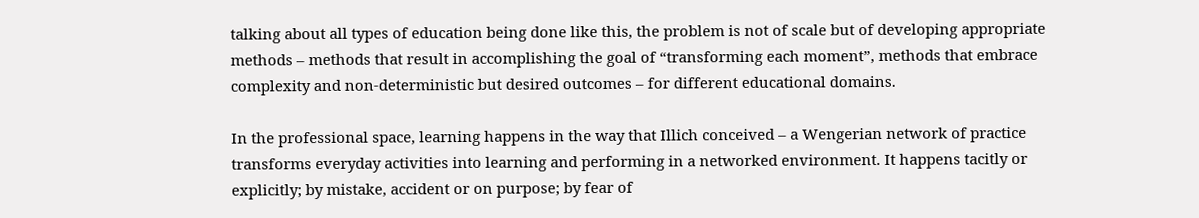talking about all types of education being done like this, the problem is not of scale but of developing appropriate methods – methods that result in accomplishing the goal of “transforming each moment”, methods that embrace complexity and non-deterministic but desired outcomes – for different educational domains.

In the professional space, learning happens in the way that Illich conceived – a Wengerian network of practice transforms everyday activities into learning and performing in a networked environment. It happens tacitly or explicitly; by mistake, accident or on purpose; by fear of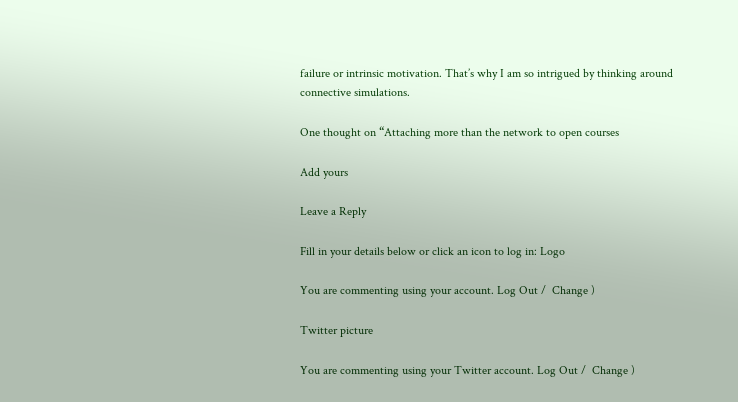failure or intrinsic motivation. That’s why I am so intrigued by thinking around connective simulations.

One thought on “Attaching more than the network to open courses

Add yours

Leave a Reply

Fill in your details below or click an icon to log in: Logo

You are commenting using your account. Log Out /  Change )

Twitter picture

You are commenting using your Twitter account. Log Out /  Change )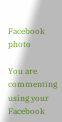Facebook photo

You are commenting using your Facebook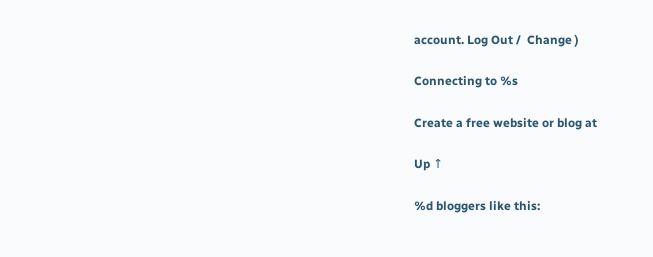account. Log Out /  Change )

Connecting to %s

Create a free website or blog at

Up ↑

%d bloggers like this: